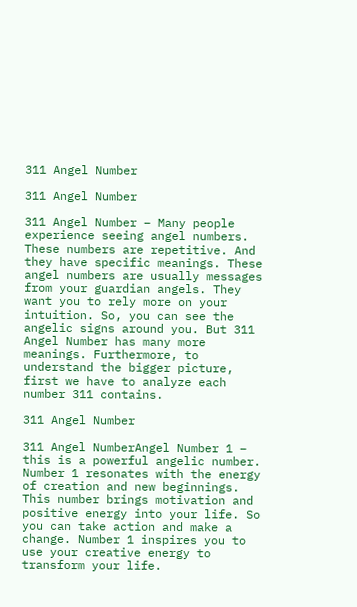311 Angel Number

311 Angel Number

311 Angel Number – Many people experience seeing angel numbers. These numbers are repetitive. And they have specific meanings. These angel numbers are usually messages from your guardian angels. They want you to rely more on your intuition. So, you can see the angelic signs around you. But 311 Angel Number has many more meanings. Furthermore, to understand the bigger picture, first we have to analyze each number 311 contains.

311 Angel Number

311 Angel NumberAngel Number 1 – this is a powerful angelic number. Number 1 resonates with the energy of creation and new beginnings. This number brings motivation and positive energy into your life. So you can take action and make a change. Number 1 inspires you to use your creative energy to transform your life.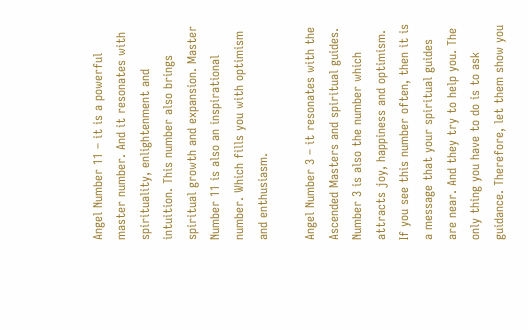Angel Number 11 – it is a powerful master number. And it resonates with spirituality, enlightenment and intuition. This number also brings spiritual growth and expansion. Master Number 11 is also an inspirational number. Which fills you with optimism and enthusiasm.

Angel Number 3 – it resonates with the Ascended Masters and spiritual guides. Number 3 is also the number which attracts joy, happiness and optimism. If you see this number often, then it is a message that your spiritual guides are near. And they try to help you. The only thing you have to do is to ask guidance. Therefore, let them show you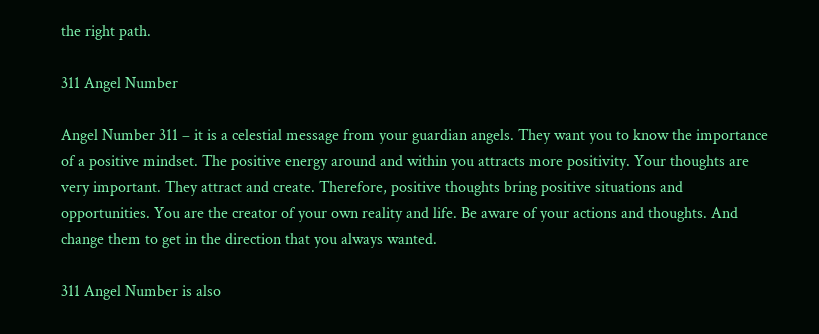the right path.

311 Angel Number

Angel Number 311 – it is a celestial message from your guardian angels. They want you to know the importance of a positive mindset. The positive energy around and within you attracts more positivity. Your thoughts are very important. They attract and create. Therefore, positive thoughts bring positive situations and opportunities. You are the creator of your own reality and life. Be aware of your actions and thoughts. And change them to get in the direction that you always wanted.

311 Angel Number is also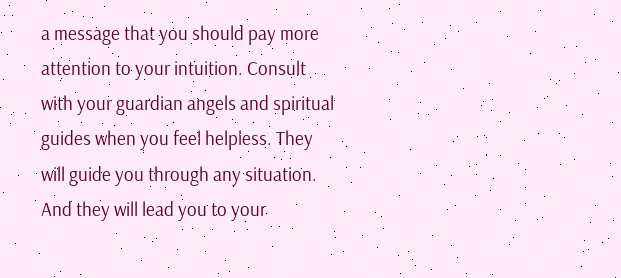a message that you should pay more attention to your intuition. Consult with your guardian angels and spiritual guides when you feel helpless. They will guide you through any situation. And they will lead you to your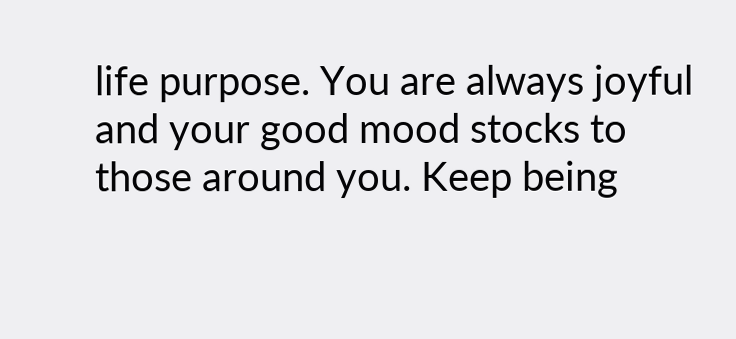life purpose. You are always joyful and your good mood stocks to those around you. Keep being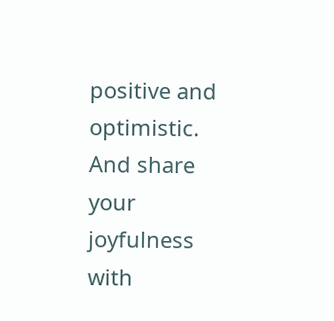positive and optimistic. And share your joyfulness with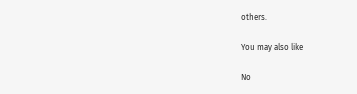others.

You may also like

No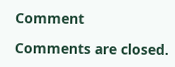Comment

Comments are closed.